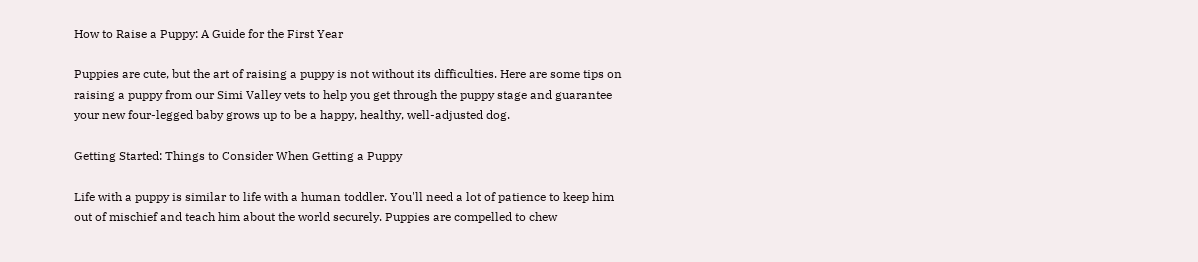How to Raise a Puppy: A Guide for the First Year

Puppies are cute, but the art of raising a puppy is not without its difficulties. Here are some tips on raising a puppy from our Simi Valley vets to help you get through the puppy stage and guarantee your new four-legged baby grows up to be a happy, healthy, well-adjusted dog.

Getting Started: Things to Consider When Getting a Puppy

Life with a puppy is similar to life with a human toddler. You'll need a lot of patience to keep him out of mischief and teach him about the world securely. Puppies are compelled to chew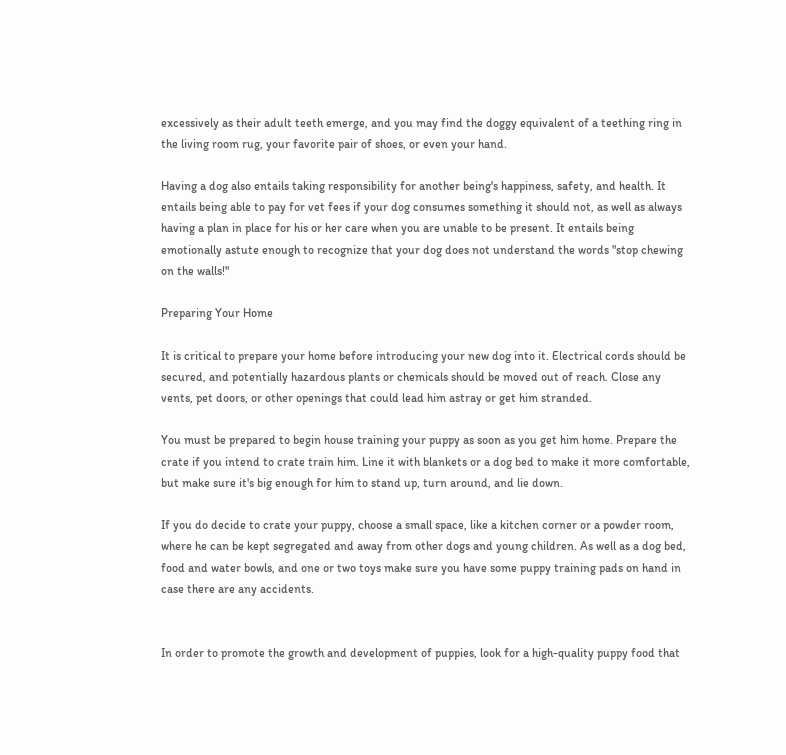excessively as their adult teeth emerge, and you may find the doggy equivalent of a teething ring in the living room rug, your favorite pair of shoes, or even your hand.

Having a dog also entails taking responsibility for another being's happiness, safety, and health. It entails being able to pay for vet fees if your dog consumes something it should not, as well as always having a plan in place for his or her care when you are unable to be present. It entails being emotionally astute enough to recognize that your dog does not understand the words "stop chewing on the walls!"

Preparing Your Home

It is critical to prepare your home before introducing your new dog into it. Electrical cords should be secured, and potentially hazardous plants or chemicals should be moved out of reach. Close any vents, pet doors, or other openings that could lead him astray or get him stranded.

You must be prepared to begin house training your puppy as soon as you get him home. Prepare the crate if you intend to crate train him. Line it with blankets or a dog bed to make it more comfortable, but make sure it's big enough for him to stand up, turn around, and lie down.

If you do decide to crate your puppy, choose a small space, like a kitchen corner or a powder room, where he can be kept segregated and away from other dogs and young children. As well as a dog bed, food and water bowls, and one or two toys make sure you have some puppy training pads on hand in case there are any accidents.


In order to promote the growth and development of puppies, look for a high-quality puppy food that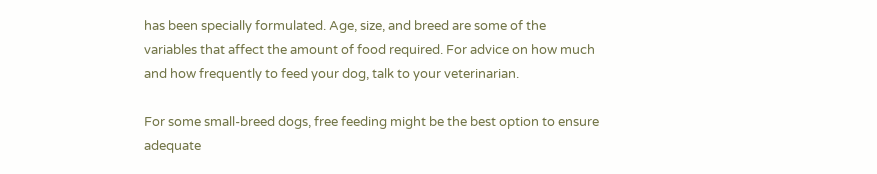has been specially formulated. Age, size, and breed are some of the variables that affect the amount of food required. For advice on how much and how frequently to feed your dog, talk to your veterinarian.

For some small-breed dogs, free feeding might be the best option to ensure adequate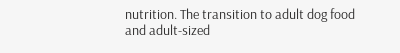nutrition. The transition to adult dog food and adult-sized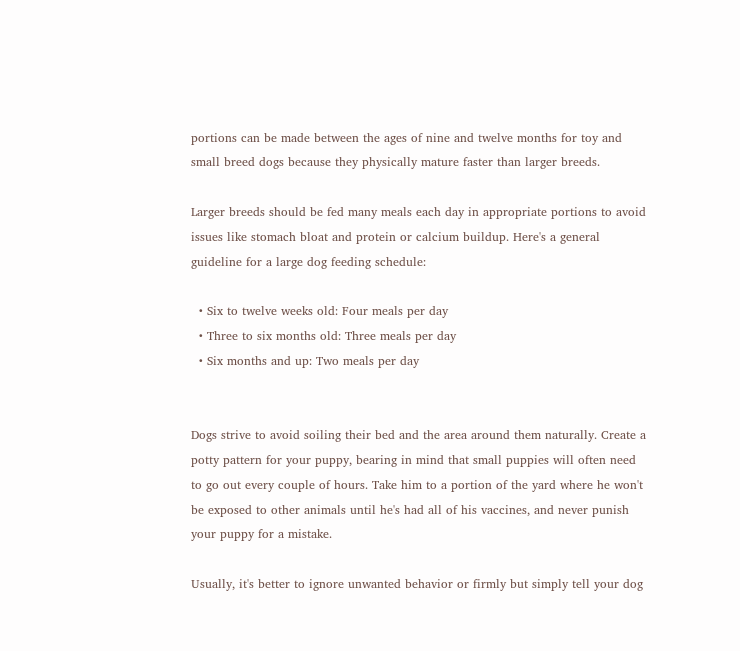portions can be made between the ages of nine and twelve months for toy and small breed dogs because they physically mature faster than larger breeds.

Larger breeds should be fed many meals each day in appropriate portions to avoid issues like stomach bloat and protein or calcium buildup. Here's a general guideline for a large dog feeding schedule:

  • Six to twelve weeks old: Four meals per day
  • Three to six months old: Three meals per day
  • Six months and up: Two meals per day


Dogs strive to avoid soiling their bed and the area around them naturally. Create a potty pattern for your puppy, bearing in mind that small puppies will often need to go out every couple of hours. Take him to a portion of the yard where he won't be exposed to other animals until he's had all of his vaccines, and never punish your puppy for a mistake.

Usually, it's better to ignore unwanted behavior or firmly but simply tell your dog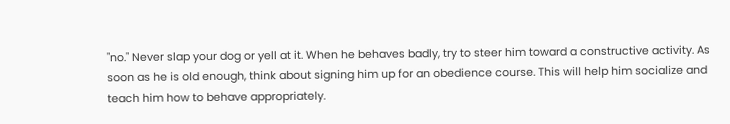"no." Never slap your dog or yell at it. When he behaves badly, try to steer him toward a constructive activity. As soon as he is old enough, think about signing him up for an obedience course. This will help him socialize and teach him how to behave appropriately.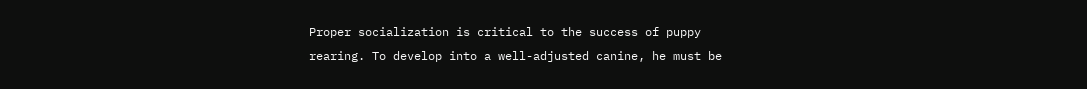Proper socialization is critical to the success of puppy rearing. To develop into a well-adjusted canine, he must be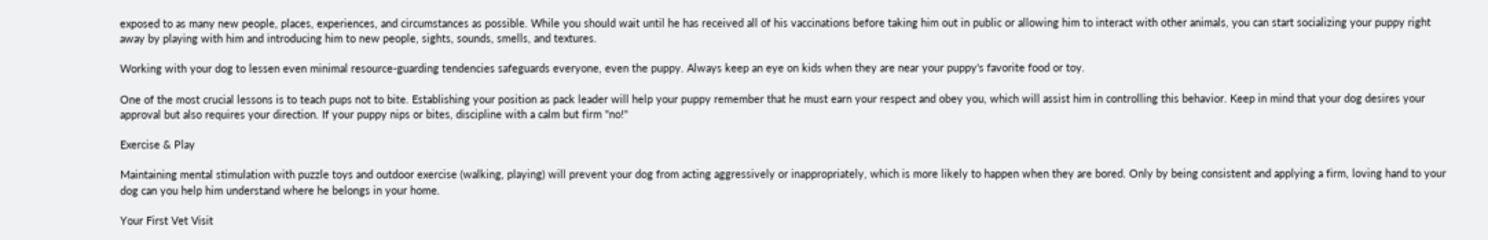exposed to as many new people, places, experiences, and circumstances as possible. While you should wait until he has received all of his vaccinations before taking him out in public or allowing him to interact with other animals, you can start socializing your puppy right away by playing with him and introducing him to new people, sights, sounds, smells, and textures.

Working with your dog to lessen even minimal resource-guarding tendencies safeguards everyone, even the puppy. Always keep an eye on kids when they are near your puppy's favorite food or toy.

One of the most crucial lessons is to teach pups not to bite. Establishing your position as pack leader will help your puppy remember that he must earn your respect and obey you, which will assist him in controlling this behavior. Keep in mind that your dog desires your approval but also requires your direction. If your puppy nips or bites, discipline with a calm but firm "no!"

Exercise & Play

Maintaining mental stimulation with puzzle toys and outdoor exercise (walking, playing) will prevent your dog from acting aggressively or inappropriately, which is more likely to happen when they are bored. Only by being consistent and applying a firm, loving hand to your dog can you help him understand where he belongs in your home.

Your First Vet Visit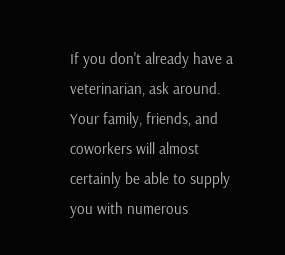If you don't already have a veterinarian, ask around. Your family, friends, and coworkers will almost certainly be able to supply you with numerous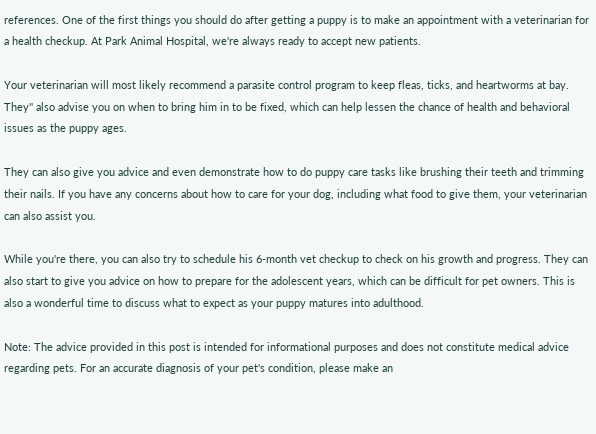references. One of the first things you should do after getting a puppy is to make an appointment with a veterinarian for a health checkup. At Park Animal Hospital, we're always ready to accept new patients.

Your veterinarian will most likely recommend a parasite control program to keep fleas, ticks, and heartworms at bay. They'' also advise you on when to bring him in to be fixed, which can help lessen the chance of health and behavioral issues as the puppy ages.

They can also give you advice and even demonstrate how to do puppy care tasks like brushing their teeth and trimming their nails. If you have any concerns about how to care for your dog, including what food to give them, your veterinarian can also assist you.

While you're there, you can also try to schedule his 6-month vet checkup to check on his growth and progress. They can also start to give you advice on how to prepare for the adolescent years, which can be difficult for pet owners. This is also a wonderful time to discuss what to expect as your puppy matures into adulthood.

Note: The advice provided in this post is intended for informational purposes and does not constitute medical advice regarding pets. For an accurate diagnosis of your pet's condition, please make an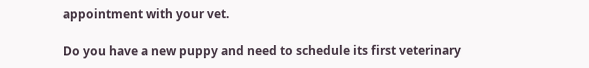appointment with your vet.

Do you have a new puppy and need to schedule its first veterinary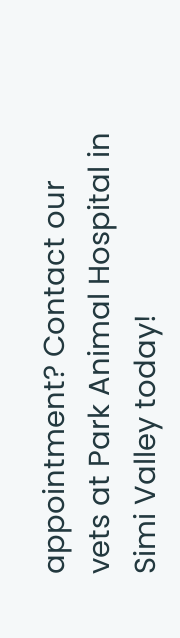appointment? Contact our vets at Park Animal Hospital in Simi Valley today!